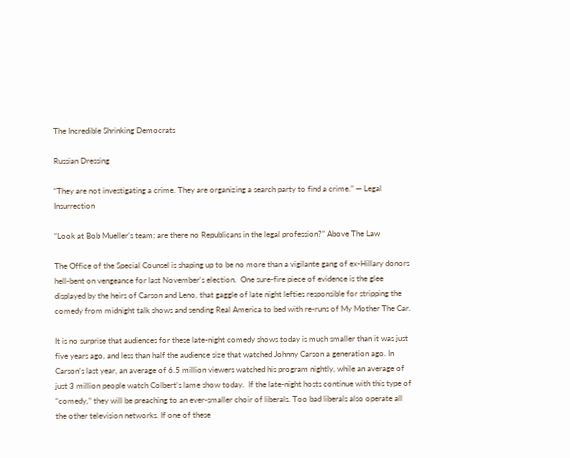The Incredible Shrinking Democrats

Russian Dressing

“They are not investigating a crime. They are organizing a search party to find a crime.” — Legal Insurrection

“Look at Bob Mueller’s team; are there no Republicans in the legal profession?” Above The Law

The Office of the Special Counsel is shaping up to be no more than a vigilante gang of ex-Hillary donors hell-bent on vengeance for last November’s election.  One sure-fire piece of evidence is the glee displayed by the heirs of Carson and Leno, that gaggle of late night lefties responsible for stripping the comedy from midnight talk shows and sending Real America to bed with re-runs of My Mother The Car.

It is no surprise that audiences for these late-night comedy shows today is much smaller than it was just five years ago, and less than half the audience size that watched Johnny Carson a generation ago. In Carson’s last year, an average of 6.5 million viewers watched his program nightly, while an average of just 3 million people watch Colbert’s lame show today.  If the late-night hosts continue with this type of “comedy,” they will be preaching to an ever-smaller choir of liberals. Too bad liberals also operate all the other television networks. If one of these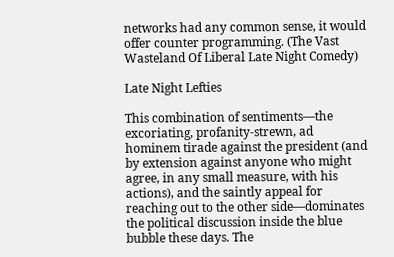networks had any common sense, it would offer counter programming. (The Vast Wasteland Of Liberal Late Night Comedy)

Late Night Lefties

This combination of sentiments—the excoriating, profanity-strewn, ad hominem tirade against the president (and by extension against anyone who might agree, in any small measure, with his actions), and the saintly appeal for reaching out to the other side—dominates the political discussion inside the blue bubble these days. The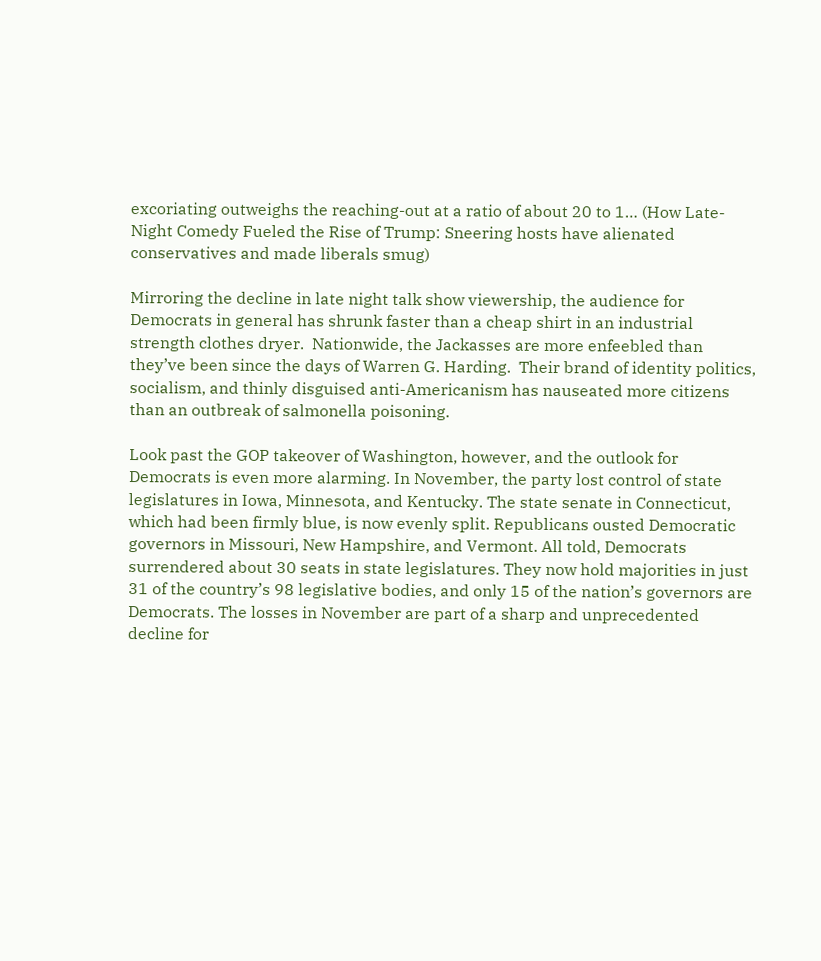excoriating outweighs the reaching-out at a ratio of about 20 to 1… (How Late-Night Comedy Fueled the Rise of Trump: Sneering hosts have alienated conservatives and made liberals smug)

Mirroring the decline in late night talk show viewership, the audience for Democrats in general has shrunk faster than a cheap shirt in an industrial strength clothes dryer.  Nationwide, the Jackasses are more enfeebled than they’ve been since the days of Warren G. Harding.  Their brand of identity politics, socialism, and thinly disguised anti-Americanism has nauseated more citizens than an outbreak of salmonella poisoning.

Look past the GOP takeover of Washington, however, and the outlook for Democrats is even more alarming. In November, the party lost control of state legislatures in Iowa, Minnesota, and Kentucky. The state senate in Connecticut, which had been firmly blue, is now evenly split. Republicans ousted Democratic governors in Missouri, New Hampshire, and Vermont. All told, Democrats surrendered about 30 seats in state legislatures. They now hold majorities in just 31 of the country’s 98 legislative bodies, and only 15 of the nation’s governors are Democrats. The losses in November are part of a sharp and unprecedented decline for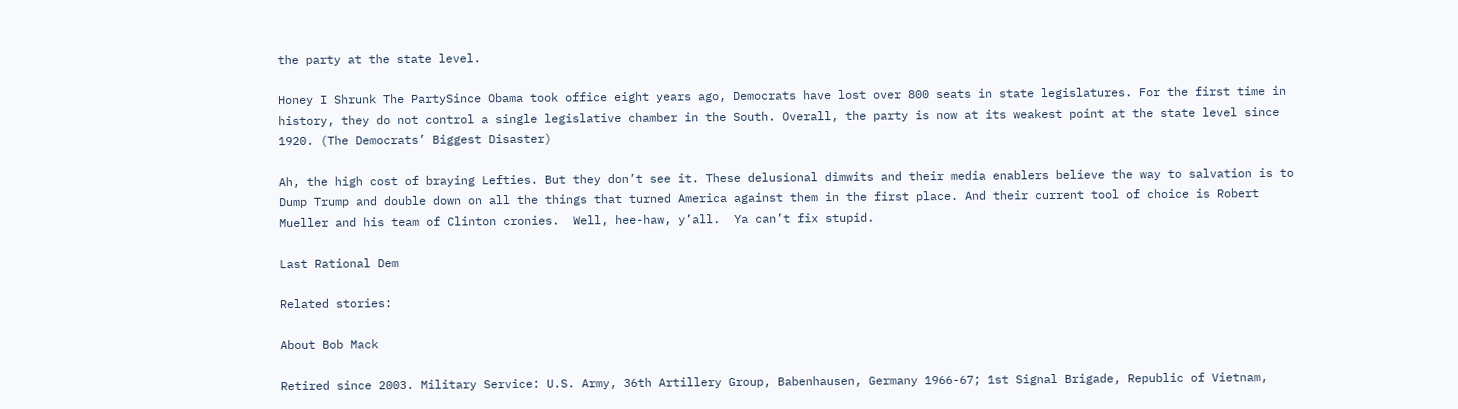the party at the state level.

Honey I Shrunk The PartySince Obama took office eight years ago, Democrats have lost over 800 seats in state legislatures. For the first time in history, they do not control a single legislative chamber in the South. Overall, the party is now at its weakest point at the state level since 1920. (The Democrats’ Biggest Disaster)

Ah, the high cost of braying Lefties. But they don’t see it. These delusional dimwits and their media enablers believe the way to salvation is to Dump Trump and double down on all the things that turned America against them in the first place. And their current tool of choice is Robert Mueller and his team of Clinton cronies.  Well, hee-haw, y’all.  Ya can’t fix stupid.

Last Rational Dem

Related stories:

About Bob Mack

Retired since 2003. Military Service: U.S. Army, 36th Artillery Group, Babenhausen, Germany 1966-67; 1st Signal Brigade, Republic of Vietnam,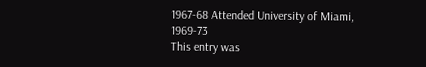1967-68 Attended University of Miami, 1969-73
This entry was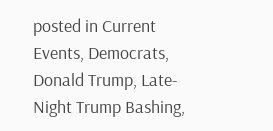posted in Current Events, Democrats, Donald Trump, Late-Night Trump Bashing,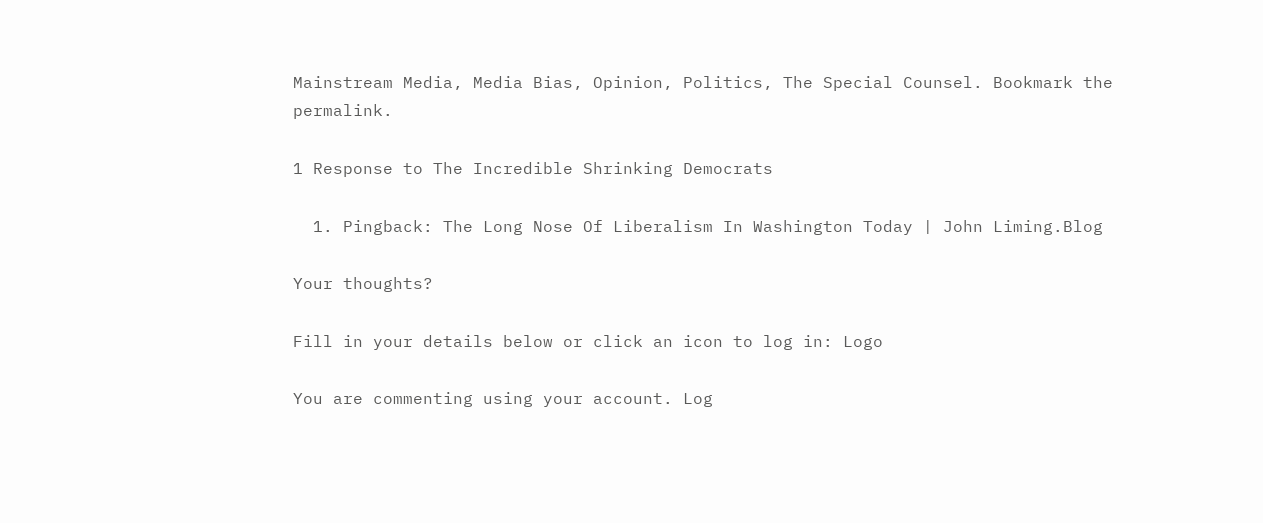Mainstream Media, Media Bias, Opinion, Politics, The Special Counsel. Bookmark the permalink.

1 Response to The Incredible Shrinking Democrats

  1. Pingback: The Long Nose Of Liberalism In Washington Today | John Liming.Blog

Your thoughts?

Fill in your details below or click an icon to log in: Logo

You are commenting using your account. Log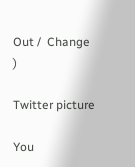Out /  Change )

Twitter picture

You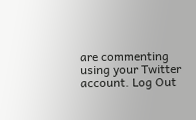are commenting using your Twitter account. Log Out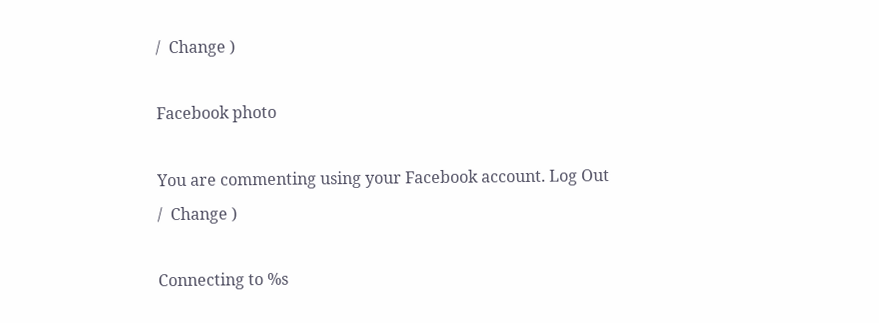/  Change )

Facebook photo

You are commenting using your Facebook account. Log Out /  Change )

Connecting to %s